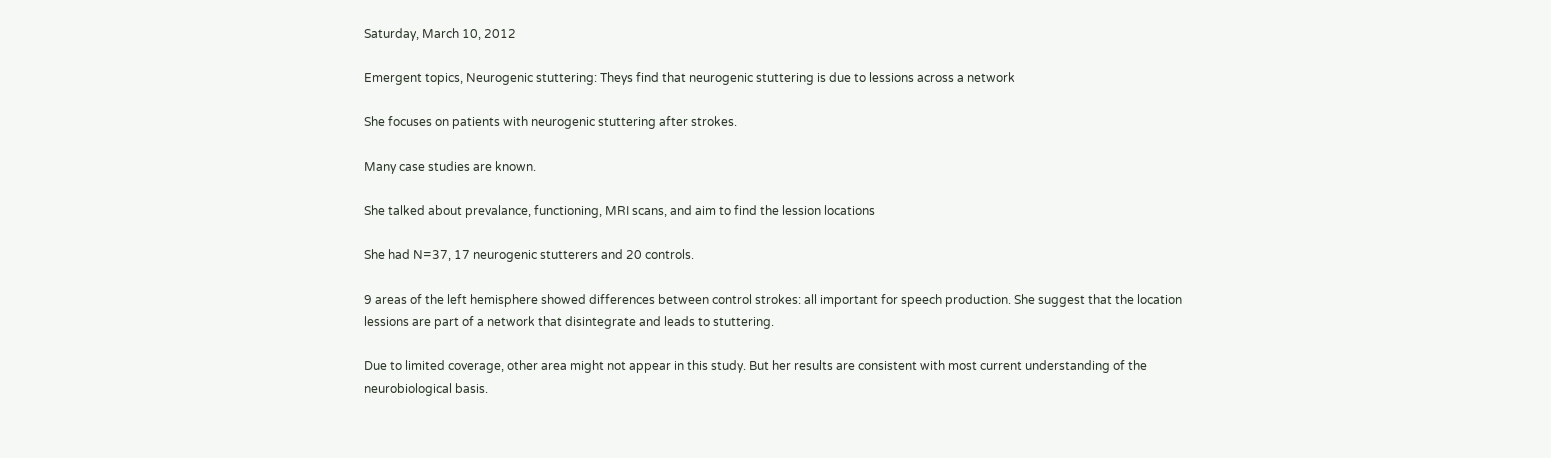Saturday, March 10, 2012

Emergent topics, Neurogenic stuttering: Theys find that neurogenic stuttering is due to lessions across a network

She focuses on patients with neurogenic stuttering after strokes.

Many case studies are known.

She talked about prevalance, functioning, MRI scans, and aim to find the lession locations

She had N=37, 17 neurogenic stutterers and 20 controls.

9 areas of the left hemisphere showed differences between control strokes: all important for speech production. She suggest that the location lessions are part of a network that disintegrate and leads to stuttering.

Due to limited coverage, other area might not appear in this study. But her results are consistent with most current understanding of the neurobiological basis.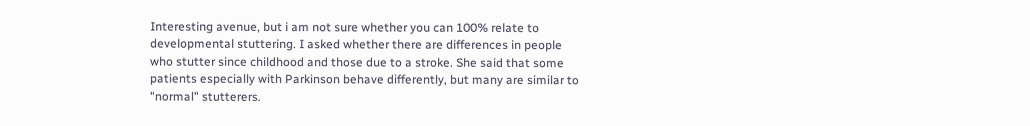Interesting avenue, but i am not sure whether you can 100% relate to developmental stuttering. I asked whether there are differences in people who stutter since childhood and those due to a stroke. She said that some patients especially with Parkinson behave differently, but many are similar to "normal" stutterers.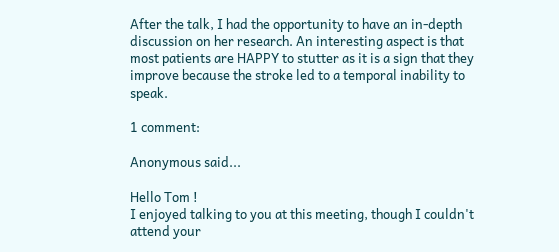After the talk, I had the opportunity to have an in-depth discussion on her research. An interesting aspect is that most patients are HAPPY to stutter as it is a sign that they improve because the stroke led to a temporal inability to speak.

1 comment:

Anonymous said...

Hello Tom !
I enjoyed talking to you at this meeting, though I couldn't attend your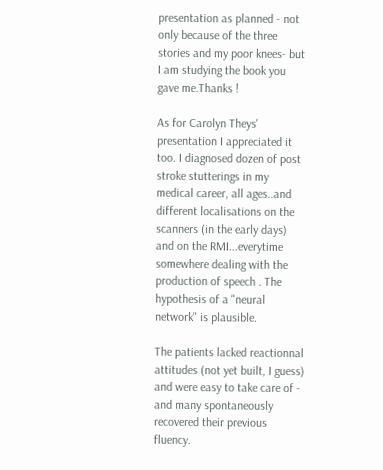presentation as planned - not only because of the three stories and my poor knees- but I am studying the book you gave me.Thanks !

As for Carolyn Theys' presentation I appreciated it too. I diagnosed dozen of post stroke stutterings in my medical career, all ages..and different localisations on the scanners (in the early days) and on the RMI...everytime somewhere dealing with the production of speech . The hypothesis of a "neural network" is plausible.

The patients lacked reactionnal attitudes (not yet built, I guess) and were easy to take care of - and many spontaneously recovered their previous fluency.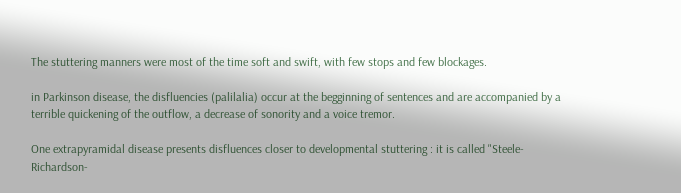The stuttering manners were most of the time soft and swift, with few stops and few blockages.

in Parkinson disease, the disfluencies (palilalia) occur at the begginning of sentences and are accompanied by a terrible quickening of the outflow, a decrease of sonority and a voice tremor.

One extrapyramidal disease presents disfluences closer to developmental stuttering : it is called "Steele-Richardson-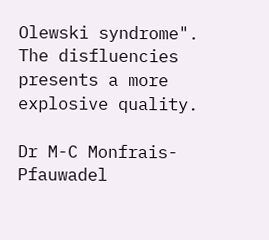Olewski syndrome". The disfluencies presents a more explosive quality.

Dr M-C Monfrais-Pfauwadel